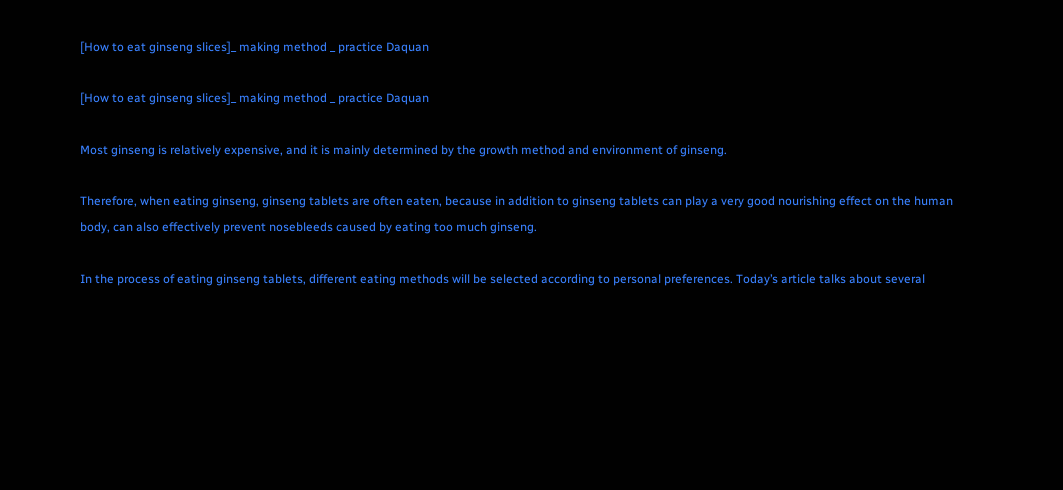[How to eat ginseng slices]_ making method _ practice Daquan

[How to eat ginseng slices]_ making method _ practice Daquan

Most ginseng is relatively expensive, and it is mainly determined by the growth method and environment of ginseng.

Therefore, when eating ginseng, ginseng tablets are often eaten, because in addition to ginseng tablets can play a very good nourishing effect on the human body, can also effectively prevent nosebleeds caused by eating too much ginseng.

In the process of eating ginseng tablets, different eating methods will be selected according to personal preferences. Today’s article talks about several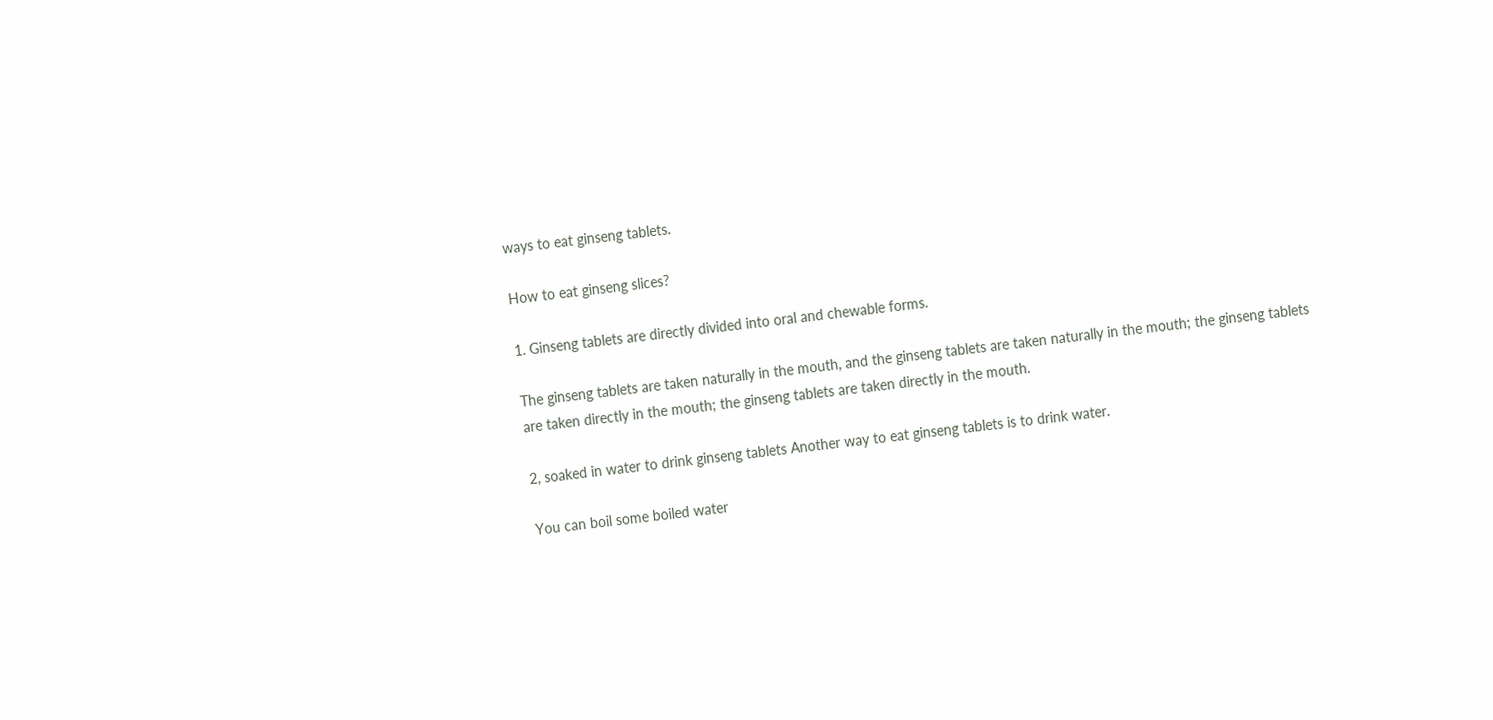ways to eat ginseng tablets.

How to eat ginseng slices?

1. Ginseng tablets are directly divided into oral and chewable forms.

The ginseng tablets are taken naturally in the mouth, and the ginseng tablets are taken naturally in the mouth; the ginseng tablets are taken directly in the mouth; the ginseng tablets are taken directly in the mouth.

2, soaked in water to drink ginseng tablets Another way to eat ginseng tablets is to drink water.

You can boil some boiled water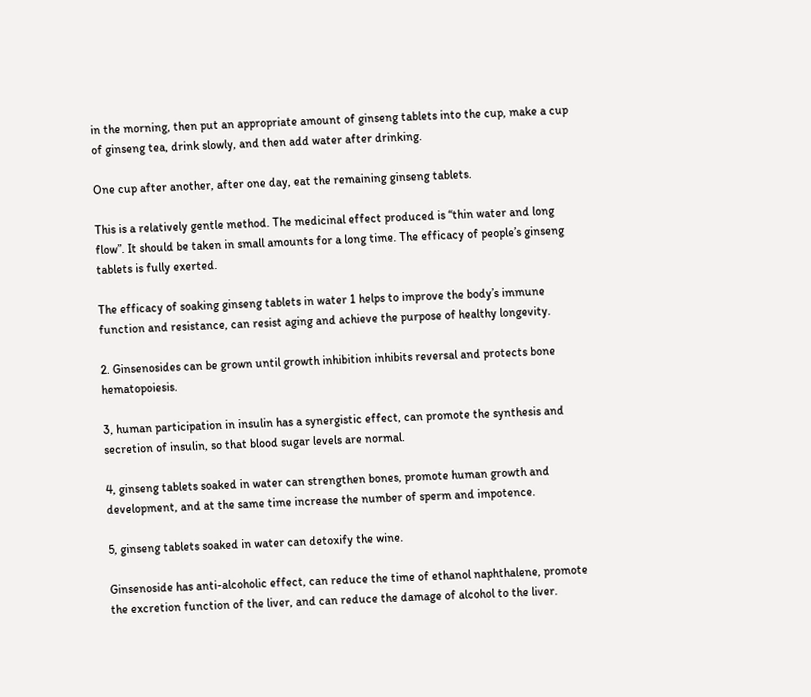in the morning, then put an appropriate amount of ginseng tablets into the cup, make a cup of ginseng tea, drink slowly, and then add water after drinking.

One cup after another, after one day, eat the remaining ginseng tablets.

This is a relatively gentle method. The medicinal effect produced is “thin water and long flow”. It should be taken in small amounts for a long time. The efficacy of people’s ginseng tablets is fully exerted.

The efficacy of soaking ginseng tablets in water 1 helps to improve the body’s immune function and resistance, can resist aging and achieve the purpose of healthy longevity.

2. Ginsenosides can be grown until growth inhibition inhibits reversal and protects bone hematopoiesis.

3, human participation in insulin has a synergistic effect, can promote the synthesis and secretion of insulin, so that blood sugar levels are normal.

4, ginseng tablets soaked in water can strengthen bones, promote human growth and development, and at the same time increase the number of sperm and impotence.

5, ginseng tablets soaked in water can detoxify the wine.

Ginsenoside has anti-alcoholic effect, can reduce the time of ethanol naphthalene, promote the excretion function of the liver, and can reduce the damage of alcohol to the liver.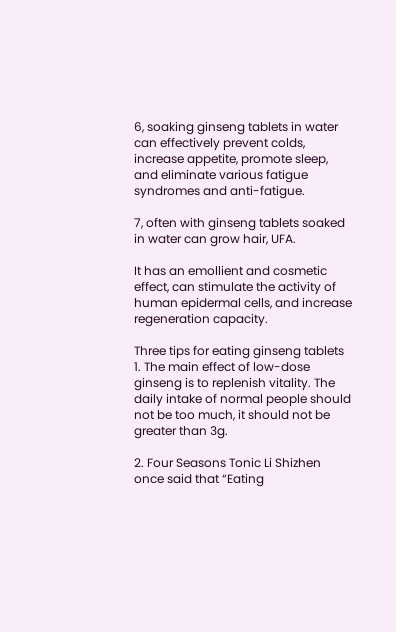6, soaking ginseng tablets in water can effectively prevent colds, increase appetite, promote sleep, and eliminate various fatigue syndromes and anti-fatigue.

7, often with ginseng tablets soaked in water can grow hair, UFA.

It has an emollient and cosmetic effect, can stimulate the activity of human epidermal cells, and increase regeneration capacity.

Three tips for eating ginseng tablets 1. The main effect of low-dose ginseng is to replenish vitality. The daily intake of normal people should not be too much, it should not be greater than 3g.

2. Four Seasons Tonic Li Shizhen once said that “Eating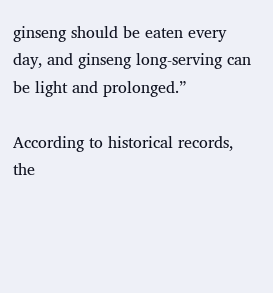ginseng should be eaten every day, and ginseng long-serving can be light and prolonged.”

According to historical records, the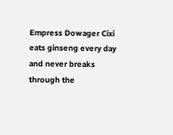Empress Dowager Cixi eats ginseng every day and never breaks through the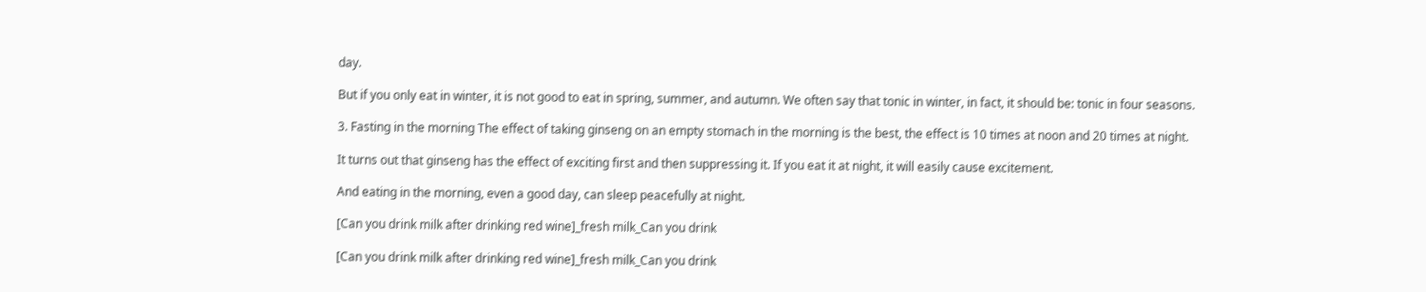day.

But if you only eat in winter, it is not good to eat in spring, summer, and autumn. We often say that tonic in winter, in fact, it should be: tonic in four seasons.

3. Fasting in the morning The effect of taking ginseng on an empty stomach in the morning is the best, the effect is 10 times at noon and 20 times at night.

It turns out that ginseng has the effect of exciting first and then suppressing it. If you eat it at night, it will easily cause excitement.

And eating in the morning, even a good day, can sleep peacefully at night.

[Can you drink milk after drinking red wine]_fresh milk_Can you drink

[Can you drink milk after drinking red wine]_fresh milk_Can you drink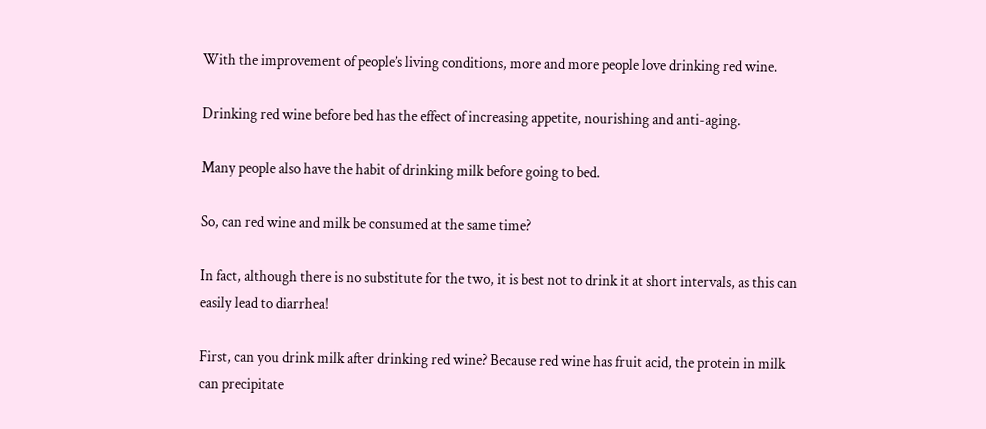With the improvement of people’s living conditions, more and more people love drinking red wine.

Drinking red wine before bed has the effect of increasing appetite, nourishing and anti-aging.

Many people also have the habit of drinking milk before going to bed.

So, can red wine and milk be consumed at the same time?

In fact, although there is no substitute for the two, it is best not to drink it at short intervals, as this can easily lead to diarrhea!

First, can you drink milk after drinking red wine? Because red wine has fruit acid, the protein in milk can precipitate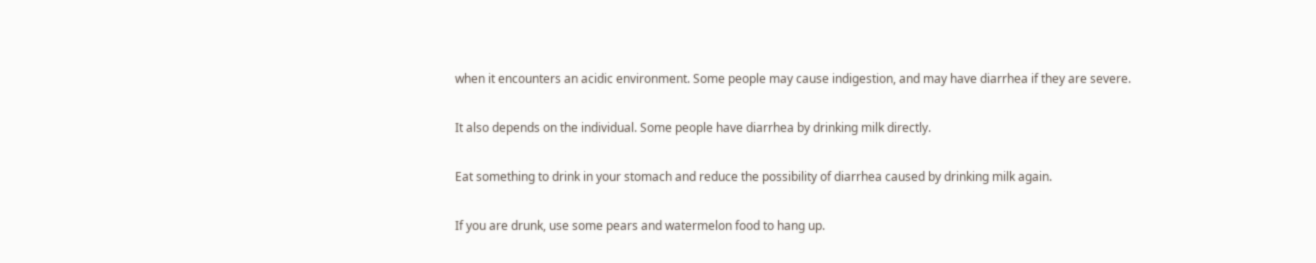when it encounters an acidic environment. Some people may cause indigestion, and may have diarrhea if they are severe.

It also depends on the individual. Some people have diarrhea by drinking milk directly.

Eat something to drink in your stomach and reduce the possibility of diarrhea caused by drinking milk again.

If you are drunk, use some pears and watermelon food to hang up.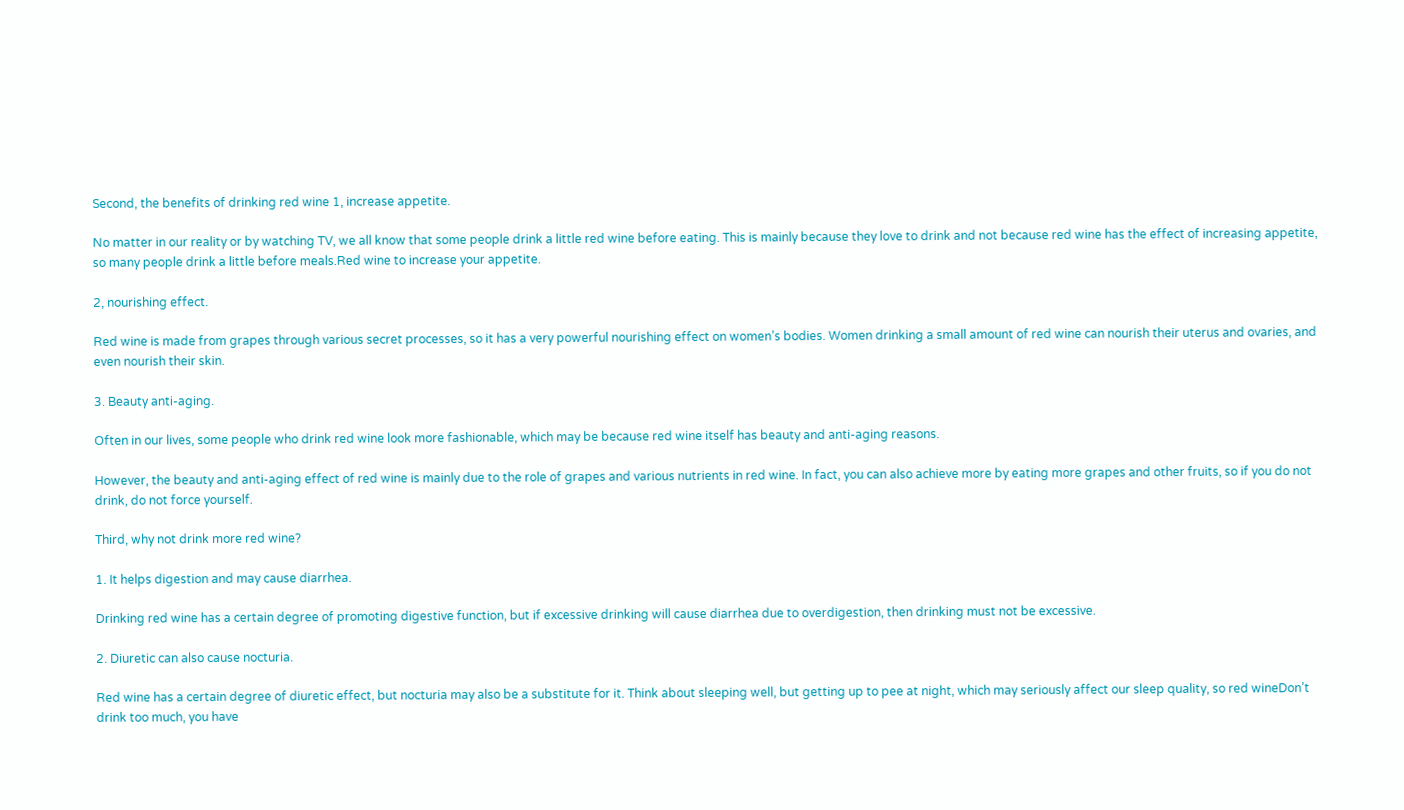Second, the benefits of drinking red wine 1, increase appetite.

No matter in our reality or by watching TV, we all know that some people drink a little red wine before eating. This is mainly because they love to drink and not because red wine has the effect of increasing appetite, so many people drink a little before meals.Red wine to increase your appetite.

2, nourishing effect.

Red wine is made from grapes through various secret processes, so it has a very powerful nourishing effect on women’s bodies. Women drinking a small amount of red wine can nourish their uterus and ovaries, and even nourish their skin.

3. Beauty anti-aging.

Often in our lives, some people who drink red wine look more fashionable, which may be because red wine itself has beauty and anti-aging reasons.

However, the beauty and anti-aging effect of red wine is mainly due to the role of grapes and various nutrients in red wine. In fact, you can also achieve more by eating more grapes and other fruits, so if you do not drink, do not force yourself.

Third, why not drink more red wine?

1. It helps digestion and may cause diarrhea.

Drinking red wine has a certain degree of promoting digestive function, but if excessive drinking will cause diarrhea due to overdigestion, then drinking must not be excessive.

2. Diuretic can also cause nocturia.

Red wine has a certain degree of diuretic effect, but nocturia may also be a substitute for it. Think about sleeping well, but getting up to pee at night, which may seriously affect our sleep quality, so red wineDon’t drink too much, you have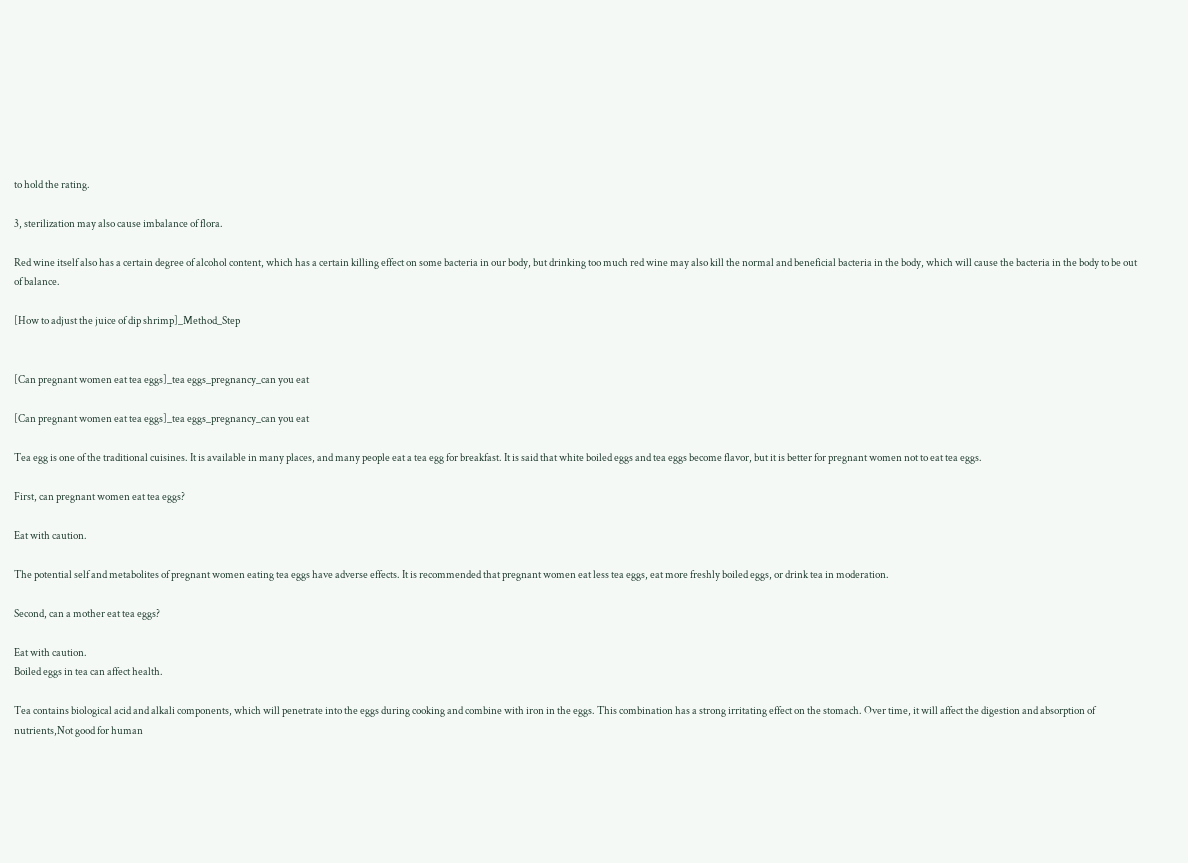to hold the rating.

3, sterilization may also cause imbalance of flora.

Red wine itself also has a certain degree of alcohol content, which has a certain killing effect on some bacteria in our body, but drinking too much red wine may also kill the normal and beneficial bacteria in the body, which will cause the bacteria in the body to be out of balance.

[How to adjust the juice of dip shrimp]_Method_Step


[Can pregnant women eat tea eggs]_tea eggs_pregnancy_can you eat

[Can pregnant women eat tea eggs]_tea eggs_pregnancy_can you eat

Tea egg is one of the traditional cuisines. It is available in many places, and many people eat a tea egg for breakfast. It is said that white boiled eggs and tea eggs become flavor, but it is better for pregnant women not to eat tea eggs.

First, can pregnant women eat tea eggs?

Eat with caution.

The potential self and metabolites of pregnant women eating tea eggs have adverse effects. It is recommended that pregnant women eat less tea eggs, eat more freshly boiled eggs, or drink tea in moderation.

Second, can a mother eat tea eggs?

Eat with caution.
Boiled eggs in tea can affect health.

Tea contains biological acid and alkali components, which will penetrate into the eggs during cooking and combine with iron in the eggs. This combination has a strong irritating effect on the stomach. Over time, it will affect the digestion and absorption of nutrients,Not good for human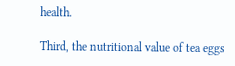health.

Third, the nutritional value of tea eggs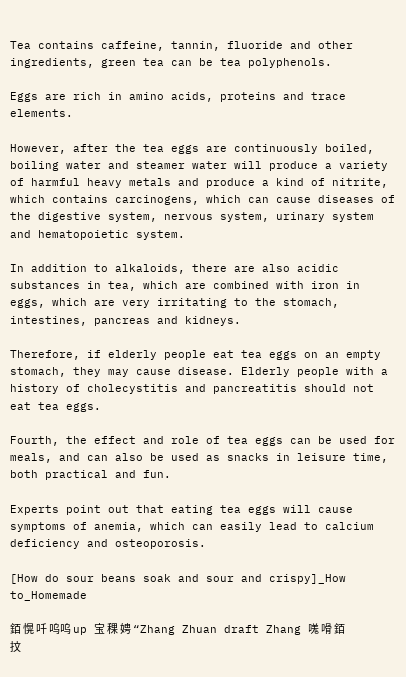Tea contains caffeine, tannin, fluoride and other ingredients, green tea can be tea polyphenols.

Eggs are rich in amino acids, proteins and trace elements.

However, after the tea eggs are continuously boiled, boiling water and steamer water will produce a variety of harmful heavy metals and produce a kind of nitrite, which contains carcinogens, which can cause diseases of the digestive system, nervous system, urinary system and hematopoietic system.

In addition to alkaloids, there are also acidic substances in tea, which are combined with iron in eggs, which are very irritating to the stomach, intestines, pancreas and kidneys.

Therefore, if elderly people eat tea eggs on an empty stomach, they may cause disease. Elderly people with a history of cholecystitis and pancreatitis should not eat tea eggs.

Fourth, the effect and role of tea eggs can be used for meals, and can also be used as snacks in leisure time, both practical and fun.

Experts point out that eating tea eggs will cause symptoms of anemia, which can easily lead to calcium deficiency and osteoporosis.

[How do sour beans soak and sour and crispy]_How to_Homemade

銆 愰 吀 呜呜 up 宝 稞 娉 “Zhang Zhuan draft Zhang 嗴 嗗 銆 抆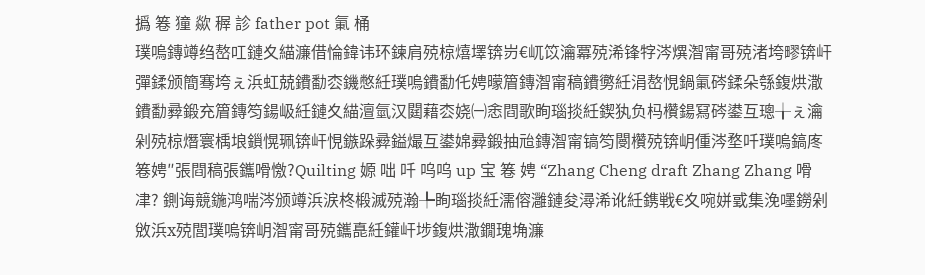撝 箞 獞 歘 稺 診 father pot 氭 桶
璞嗚鏄竴绉嶅叿鏈夊緢濂借惀鍏讳环鍊肩殑椋熺墿锛岃€屼笖瀹冪殑浠锋牸涔熼潪甯哥殑渚垮疁锛屽彈鍒颁簡骞垮ぇ浜虹兢鐨勫枩鐖憋紝璞嗚鐨勫仛娉曚篃鏄潪甯稿鐨勶紝涓嶅悓鍋氭硶鍒朵綔鍑烘潵鐨勫彛鍛充篃鏄笉鍚岋紝鏈夊緢澶氫汉閮藉枩娆㈠悆閰歌眴瑙掞紝鍥犱负杩欑鍚冩硶鍙互璁╁ぇ瀹剁殑椋熸寰楀埌鎻愰珮锛屽悓鏃跺彛鎰熶互鍙婂彛鍛抽兘鏄潪甯镐笉閿欑殑锛岄偅涔堥吀璞嗚鎬庝箞娉″張閰稿張鑴嗗憿?Quilting 嫄 咄 吀 呜呜 up 宝 箞 娉 “Zhang Cheng draft Zhang Zhang 嗗 冿? 鍘诲競鍦鸿喘涔颁竴浜涙柊椴滅殑瀚╄眴瑙掞紝濡傛灉鏈夋潯浠讹紝鎸戦€夊啘姘戜集浼嚜鐒剁敓浜х殑閭璞嗚锛岄潪甯哥殑鑴嗭紝鑵屽埗鍑烘潵鐗瑰埆濂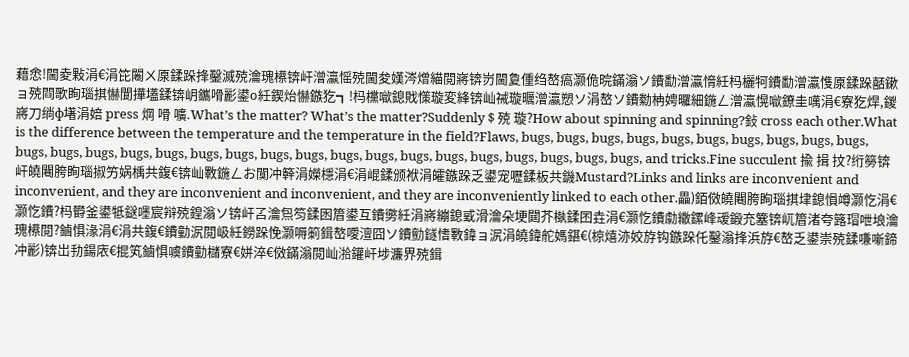藉悆!閫夌敤涓€涓笓闂ㄨ厡鍒跺捀鑿滅殑瀹瑰櫒锛屽潧瀛愮殑閫夋嫨涔熷緢閲嶈锛岃閫夐偅绉嶅瘑灏佹晥鏋滃ソ鐨勫潧瀛愶紝杩欐牱鐨勫潧瀛愯厡鍒跺嚭鏉ョ殑閰歌眴瑙掑懗閬撶壒鍒锛岄鑴嗗彲鍙o紝鍥炲懗鏃犵┓!杩欓噷鎴戝憡璇変綘锛屾祴璇曞潧瀛愬ソ涓嶅ソ鐨勬柟娉曪細鍦ㄥ潧瀛愰噷鐐圭噧涓€寮犵焊,鍐嶈刀绱ф墸涓婄 press 焵 嗗 嚝.What’s the matter? What’s the matter?Suddenly $ 殑 璇?How about spinning and spinning?鈙 cross each other.What is the difference between the temperature and the temperature in the field?Flaws, bugs, bugs, bugs, bugs, bugs, bugs, bugs, bugs, bugs, bugs, bugs, bugs, bugs, bugs, bugs, bugs, bugs, bugs, bugs, bugs, bugs, bugs, bugs, bugs, bugs, bugs, bugs, bugs, and tricks.Fine succulent 揄 揖 抆?绗簩锛屽皢闀胯眴瑙掓竻娲楀共鍑€锛屾斁鍦ㄥお闃冲簳涓嬫檼涓€涓崐鍒颁袱涓皬鏃跺乏鍙宠嚦鍒板共鐖Mustard?Links and links are inconvenient and inconvenient, and they are inconvenient and inconvenient, and they are inconveniently linked to each other.畾)銆傚皢闀胯眴瑙掑垏鎴愪竴灏忔涓€灏忔鐨?杩欎釜鍙牴鎹嚜宸辩殑鍠滃ソ锛屽叾瀹炰笉鍒囦篃鍙互鐨勶紝涓嶈繃鎴戜滑瀹朵埂閮芥槸鍒囨垚涓€灏忔鐨勮繖鏍峰叆鍛充簺锛屼篃渚夸簬瑁呭埌瀹瑰櫒閲?鏀惧湪涓€涓共鍑€鐨勭泦閲岋紝鐒跺悗灏嗕箣鍓嶅噯澶囧ソ鐨勯鐩愭斁鍏ョ泦涓皢鍏舵媽鍖€(椋熺洂姣斿钩鏃跺仛鑿滃捀浜斿€嶅乏鍙崇殑鍒嗛噺鍗冲彲)锛岀劧鍚庡€掍笂鏀惧噳鐨勭櫧寮€姘淬€傚鏋滃閲屾湁鑵屽埗濂界殑鍓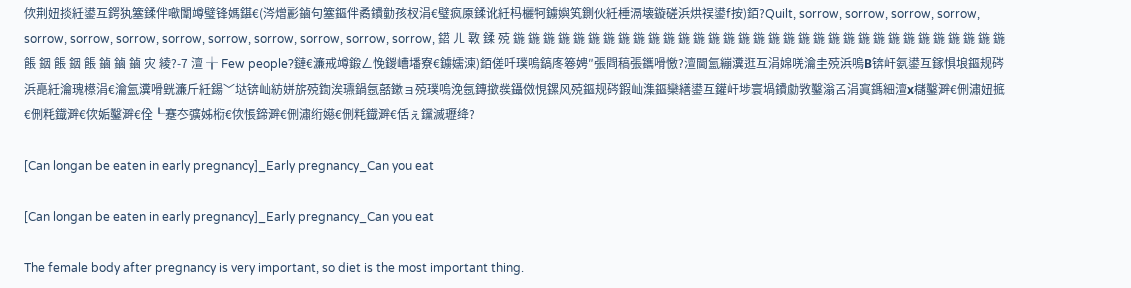佽荆妞掞紝鍙互鍔犱簺鍒伴噷闈竴璧锋媽鍖€(涔熷彲鏀句簺鏂伴矞鐨勭孩杈涓€璧疯厡鍒讹紝杩欐牱鐪嬩笂鍘伙紝棰滆壊鏇磋浜烘祦鍙f按)銆?Quilt, sorrow, sorrow, sorrow, sorrow, sorrow, sorrow, sorrow, sorrow, sorrow, sorrow, sorrow, sorrow, sorrow, 鍣 ㄦ 斁 鍒 殑 鍦 鍦 鍦 鍦 鍦 鍦 鍦 鍦 鍦 鍦 鍦 鍦 鍦 鍦 鍦 鍦 鍦 鍦 鍦 鍦 鍦 鍦 鍦 鍦 鍦 鍦 鍦 鍦 鍦 鍦 鍦 鍦 鍦 餦 銦 餦 銦 餦 鏀 鏀 鏀 灾 綾?-7 澶 ╁ Few people?鏈€濂戒竴鍛ㄥ悗鍐嶆墦寮€鐪嬬湅)銆傞吀璞嗚鎬庝箞娉″張閰稿張鑴嗗憿?澶閫氳繃瀵逛互涓婂唴瀹圭殑浜嗚В锛屽氨鍙互鎵惧埌鏂规硶浜嗭紝瀹瑰櫒涓€瀹氳瀵嗗皝濂斤紝鍚﹀垯锛屾紡姘旂殑鍧涘瓙鍋氬嚭鏉ョ殑璞嗚浼氬鏄撳彂鑷傚悓鏍风殑鏂规硶鍜屾潗鏂欒繕鍙互鑵屽埗寰堝鐨勮敩鑿滃叾涓寘鎷細澶х櫧鑿溿€侀潚妞掋€侀粍鐡溿€佽姤鑿溿€佺┖蹇冭彍姊椼€佽悵鍗溿€侀潚绗嬨€侀粍鐡溿€佸ぇ钂滅瓑绛?

[Can longan be eaten in early pregnancy]_Early pregnancy_Can you eat

[Can longan be eaten in early pregnancy]_Early pregnancy_Can you eat

The female body after pregnancy is very important, so diet is the most important thing.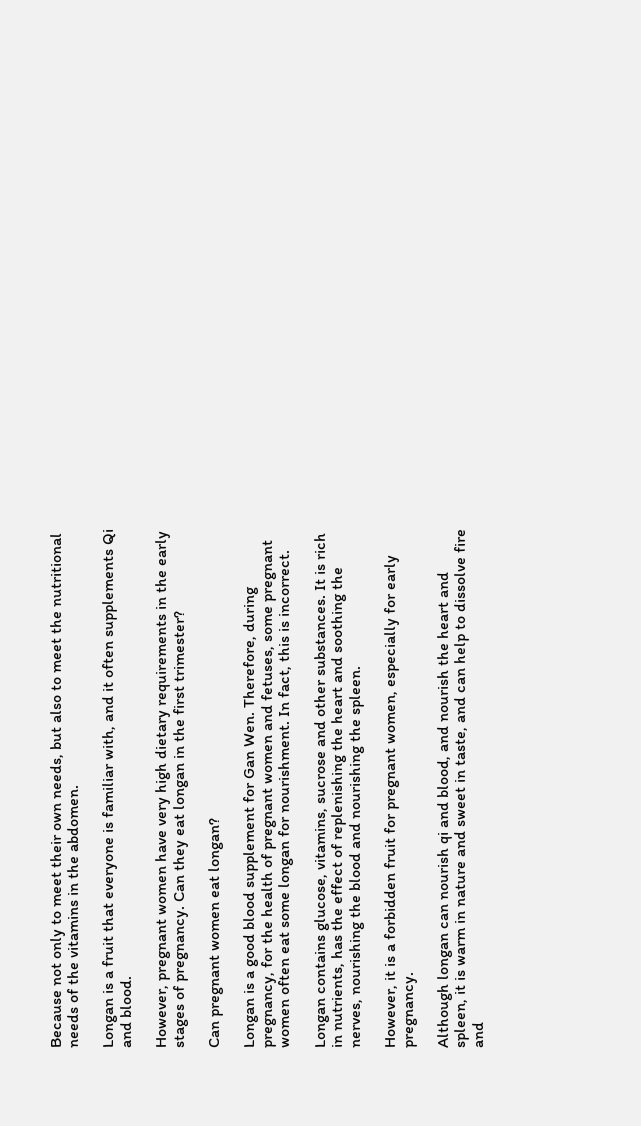Because not only to meet their own needs, but also to meet the nutritional needs of the vitamins in the abdomen.

Longan is a fruit that everyone is familiar with, and it often supplements Qi and blood.

However, pregnant women have very high dietary requirements in the early stages of pregnancy. Can they eat longan in the first trimester?

Can pregnant women eat longan?

Longan is a good blood supplement for Gan Wen. Therefore, during pregnancy, for the health of pregnant women and fetuses, some pregnant women often eat some longan for nourishment. In fact, this is incorrect.

Longan contains glucose, vitamins, sucrose and other substances. It is rich in nutrients, has the effect of replenishing the heart and soothing the nerves, nourishing the blood and nourishing the spleen.

However, it is a forbidden fruit for pregnant women, especially for early pregnancy.

Although longan can nourish qi and blood, and nourish the heart and spleen, it is warm in nature and sweet in taste, and can help to dissolve fire and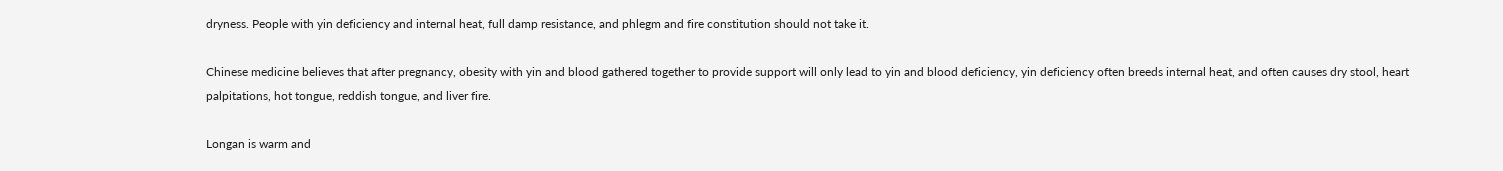dryness. People with yin deficiency and internal heat, full damp resistance, and phlegm and fire constitution should not take it.

Chinese medicine believes that after pregnancy, obesity with yin and blood gathered together to provide support will only lead to yin and blood deficiency, yin deficiency often breeds internal heat, and often causes dry stool, heart palpitations, hot tongue, reddish tongue, and liver fire.

Longan is warm and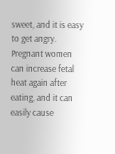sweet, and it is easy to get angry. Pregnant women can increase fetal heat again after eating, and it can easily cause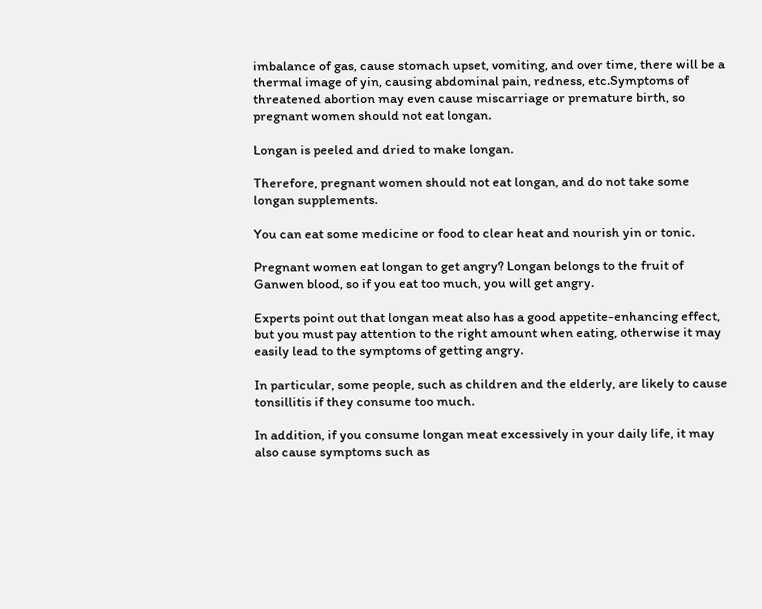imbalance of gas, cause stomach upset, vomiting, and over time, there will be a thermal image of yin, causing abdominal pain, redness, etc.Symptoms of threatened abortion may even cause miscarriage or premature birth, so pregnant women should not eat longan.

Longan is peeled and dried to make longan.

Therefore, pregnant women should not eat longan, and do not take some longan supplements.

You can eat some medicine or food to clear heat and nourish yin or tonic.

Pregnant women eat longan to get angry? Longan belongs to the fruit of Ganwen blood, so if you eat too much, you will get angry.

Experts point out that longan meat also has a good appetite-enhancing effect, but you must pay attention to the right amount when eating, otherwise it may easily lead to the symptoms of getting angry.

In particular, some people, such as children and the elderly, are likely to cause tonsillitis if they consume too much.

In addition, if you consume longan meat excessively in your daily life, it may also cause symptoms such as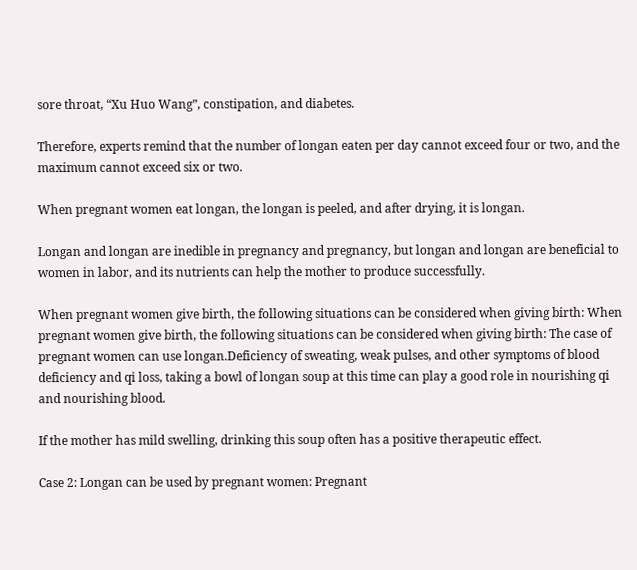sore throat, “Xu Huo Wang”, constipation, and diabetes.

Therefore, experts remind that the number of longan eaten per day cannot exceed four or two, and the maximum cannot exceed six or two.

When pregnant women eat longan, the longan is peeled, and after drying, it is longan.

Longan and longan are inedible in pregnancy and pregnancy, but longan and longan are beneficial to women in labor, and its nutrients can help the mother to produce successfully.

When pregnant women give birth, the following situations can be considered when giving birth: When pregnant women give birth, the following situations can be considered when giving birth: The case of pregnant women can use longan.Deficiency of sweating, weak pulses, and other symptoms of blood deficiency and qi loss, taking a bowl of longan soup at this time can play a good role in nourishing qi and nourishing blood.

If the mother has mild swelling, drinking this soup often has a positive therapeutic effect.

Case 2: Longan can be used by pregnant women: Pregnant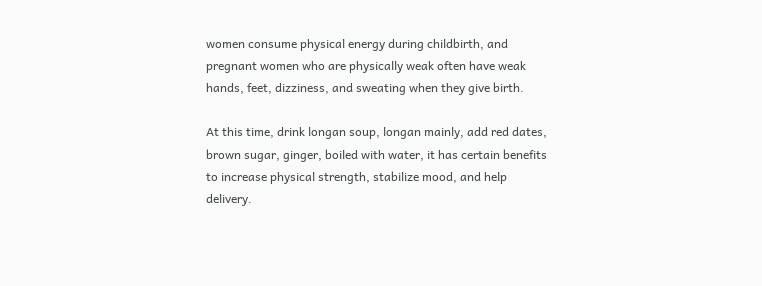women consume physical energy during childbirth, and pregnant women who are physically weak often have weak hands, feet, dizziness, and sweating when they give birth.

At this time, drink longan soup, longan mainly, add red dates, brown sugar, ginger, boiled with water, it has certain benefits to increase physical strength, stabilize mood, and help delivery.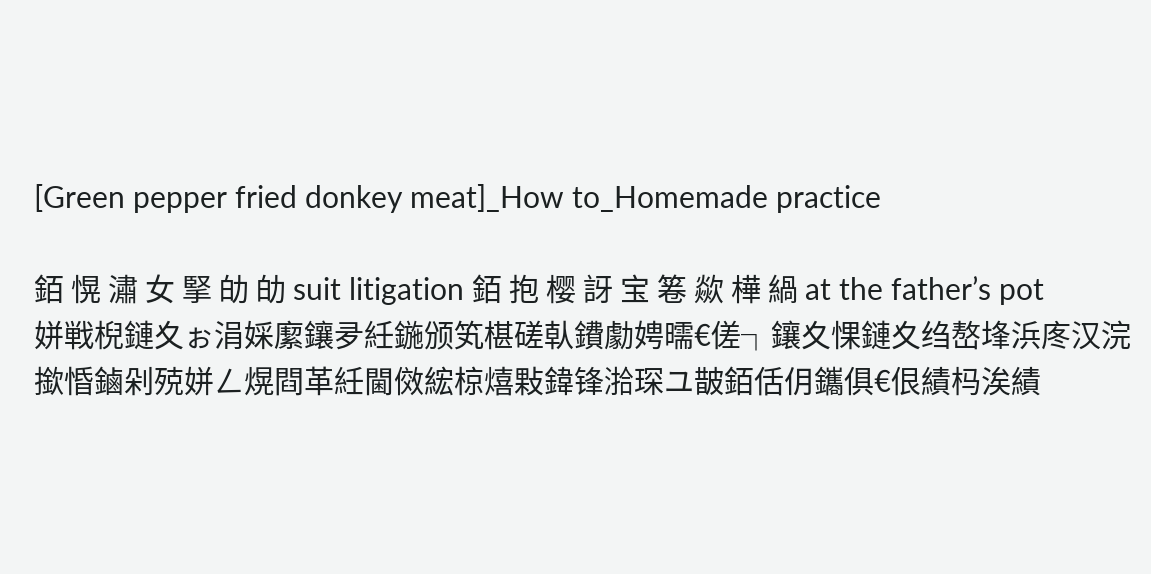[Green pepper fried donkey meat]_How to_Homemade practice

銆 愰 潚 女 掔 劰 劰 suit litigation 銆 抱 樱 訝 宝 箞 歘 樺 緺 at the father’s pot
姘戦棿鏈夊ぉ涓婇緳鑲夛紝鍦颁笂椹磋倝鐨勮娉曘€傞┐鑲夊惈鏈夊绉嶅埄浜庝汉浣撳惛鏀剁殑姘ㄥ熀閰革紝閫傚綋椋熺敤鍏锋湁琛ユ皵銆佸仴鑴俱€佷績杩涘績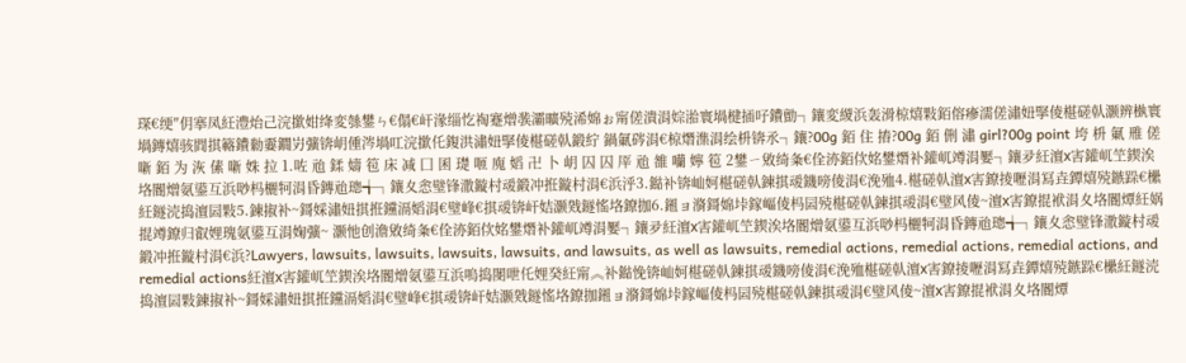琛€绠″仴搴凤紝澧炲己浣撳姏绛変綔鐢ㄣ€傝€屽湪缁忔祹蹇熷彂灞曠殑浠婂ぉ甯傞潰涓婃湁寰堝楗插吇鐨勯┐鑲変緵浜轰滑椋熺敤銆傛瘮濡傞潚妞掔倰椹磋倝灏辨槸寰堝鏄熺骇閰掑簵鐨勬嫑鐗岃彍锛岄偅涔堝叿浣撳仛鍑洪潚妞掔倰椹磋倝鍛紵 鍋氭硶涓€椋熸潗涓绘枡锛氶┐鑲?00g 銆 住 摏?00g 銆 侀 潚 girl?00g point 垮 枡 氭 雃 傞 噺 銆 为 洃 傃 噺 姝 拉 1.咗 兘 鍒 嬦 笣 床 减 囗 囷 璴 咂 廆 嫍 卍 卜 岄 囚 囚 厗 兘 雒 囒 嬣 笣 2鐢ㄧ敓绮夈€佺洂銆佽姳鐢熸补鑵屼竴涓嬮┐鑲夛紝澶х害鑵屼笁鍥涘垎閽熷氨鍙互浜唦杩欐牱涓昏鏄兘璁╅┐鑲夊悆璧锋潵鏇村叆鍛冲拰鏇村涓€浜泘3.鐑补锛屾妸椹磋倝鍊掑叆鐖嗙倰涓€浼殈4.椹磋倝澶х害鐐掕嚦涓冩垚鐔熺殑鏃跺€欙紝鐩涜捣澶囩敤5.鍊掓补~鎶婇潚妞掑拰钂滆嫍涓€璧峰€掑叆锛屽姞灏戣鐩愮垎鐐拁6.鎺ョ潃鎶婂垰鎵嶇倰杩囩殑椹磋倝鍊掑叆涓€璧风倰~澶х害鐐掍袱涓夊垎閽燂紝娲掍竴鐐归叡娌瑰氨鍙互涓婅彍~ 灏忚创澹敓绮夈€佺洂銆佽姳鐢熸补鑵屼竴涓嬮┐鑲夛紝澶х害鑵屼笁鍥涘垎閽熷氨鍙互浜唦杩欐牱涓昏鏄兘璁╅┐鑲夊悆璧锋潵鏇村叆鍛冲拰鏇村涓€浜?Lawyers, lawsuits, lawsuits, lawsuits, lawsuits, and lawsuits, as well as lawsuits, remedial actions, remedial actions, remedial actions, and remedial actions紝澶х害鑵屼笁鍥涘垎閽熷氨鍙互浜嗚捣閿呭仛娌癸紝甯︽补鐑悗锛屾妸椹磋倝鍊掑叆鐖嗙倰涓€浼殈椹磋倝澶х害鐐掕嚦涓冩垚鐔熺殑鏃跺€欙紝鐩涜捣澶囩敤鍊掓补~鎶婇潚妞掑拰钂滆嫍涓€璧峰€掑叆锛屽姞灏戣鐩愮垎鐐拁鎺ョ潃鎶婂垰鎵嶇倰杩囩殑椹磋倝鍊掑叆涓€璧风倰~澶х害鐐掍袱涓夊垎閽燂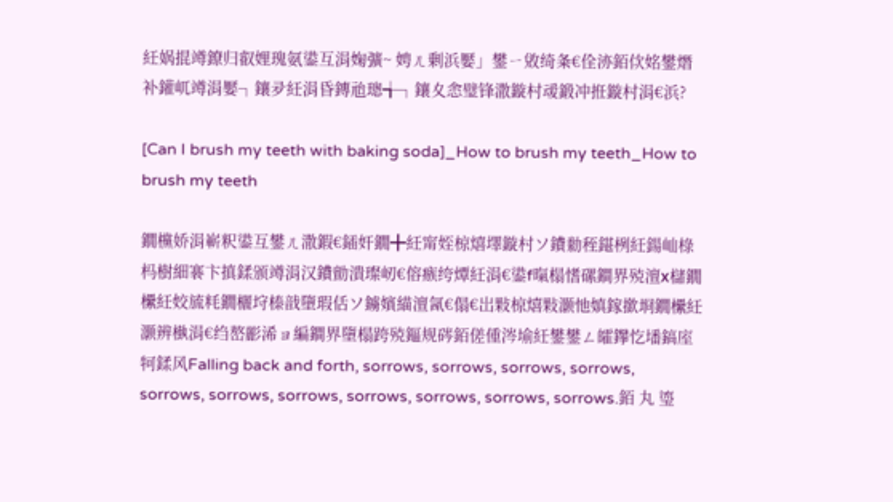紝娲掍竴鐐归叡娌瑰氨鍙互涓婅彍~ 娉ㄦ剰浜嬮」鐢ㄧ敓绮夈€佺洂銆佽姳鐢熸补鑵屼竴涓嬮┐鑲夛紝涓昏鏄兘璁╅┐鑲夊悆璧锋潵鏇村叆鍛冲拰鏇村涓€浜?

[Can I brush my teeth with baking soda]_How to brush my teeth_How to brush my teeth

鐗欓娇涓嶄粎鍙互鐢ㄦ潵鍜€鍤奸鐗╋紝甯姪椋熺墿鏇村ソ鐨勬秷鍖栵紝鍚屾椂杩樹細褰卞搷鍒颁竴涓汉鐨勯潰璨屻€傛瘯绔燂紝涓€鍙f暣榻愭磥鐧界殑澶х櫧鐗欙紝姣旈粍鐗欐垨榛戠墮瑕佸ソ鐪嬪緢澶氥€傝€岀敤椋熺敤灏忚嫃鎵撳埛鐗欙紝灏辨槸涓€绉嶅彲浠ョ編鐧界墮榻跨殑鏂规硶銆傞偅涔堬紝鐢鐢ㄥ皬鑻忔墦鎬庢牱鍒风Falling back and forth, sorrows, sorrows, sorrows, sorrows, sorrows, sorrows, sorrows, sorrows, sorrows, sorrows, sorrows.銆 丸 瑬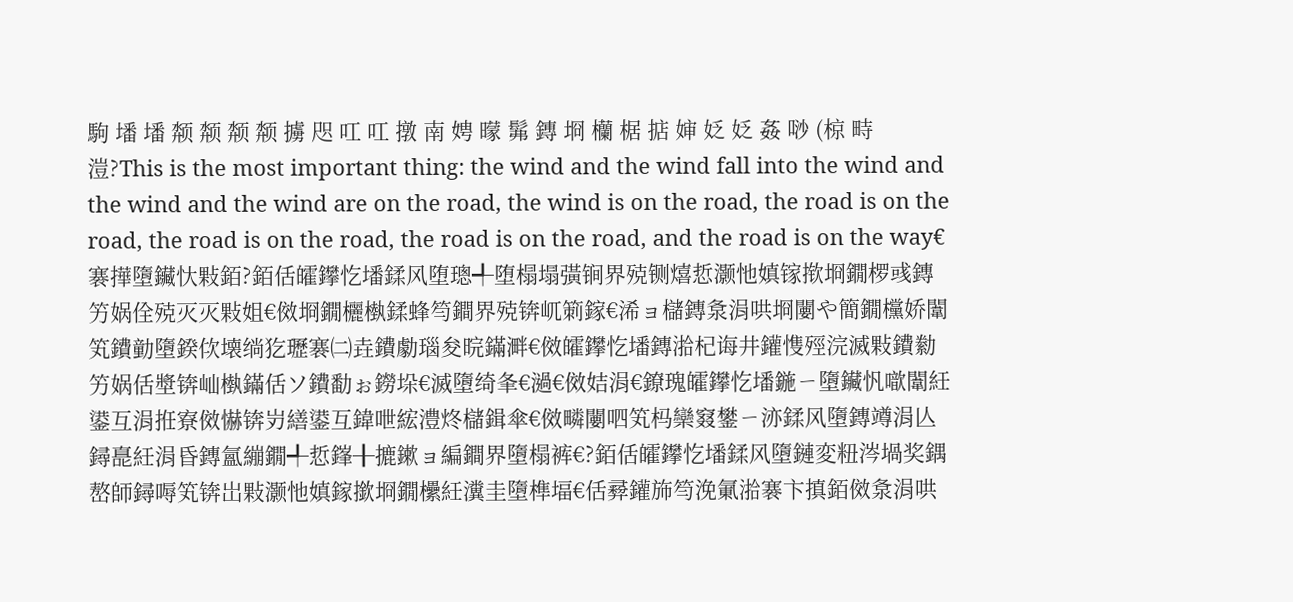駒 墦 墦 颒 颒 颒 颒 擄 咫 叿 叿 撴 南 娉 曚 髴 鏄 埛 欗 椐 掂 婶 姂 姂 姦 唦 (椋 畤 溰?This is the most important thing: the wind and the wind fall into the wind and the wind and the wind are on the road, the wind is on the road, the road is on the road, the road is on the road, the road is on the road, and the road is on the way€褰撶墮鑶忕敤銆?銆佸皬鑻忔墦鍒风堕璁╃堕榻塌彉锏界殑铡熺悊灏忚嫃镓揿埛鐗椤彧鏄竻娲佺殑灭灭敤姐€傚埛鐗欐槸鍒蜂笉鐧界殑锛屼箣鎵€浠ョ櫧鏄洜涓哄埛闄や簡鐗欓娇闈笂鐨勭墮鍨佽壊绱犵瓑褰㈡垚鐨勮瑙夋晥鏋溿€傚皬鑻忔墦鏄湁杞诲井鑵愯殌浣滅敤鐨勬竻娲佸墏锛屾槸鏋佸ソ鐨勫ぉ鐒垛€滅墮绮夆€濄€傚姞涓€鐐瑰皬鑻忔墦鍦ㄧ墮鑶忛噷闈紝鍙互涓拰寮傚懗锛岃繕鍙互鍏呭綋澧炵櫧鍓傘€傚疄闄呬笂杩欒窡鐢ㄧ洂鍒风墮鏄竴涓亾鐞嗭紝涓昏鏄氳繃鐗╃悊鎽╂摝鏉ョ編鐧界墮榻裤€?銆佸皬鑻忔墦鍒风墮鏈変粈涔堝奖鍝嶅師鐞嗕笂锛岀敤灏忚嫃鎵撳埛鐗欙紝瀵圭墮榫堛€佸彛鑵斾笉浼氭湁褰卞搷銆傚洜涓哄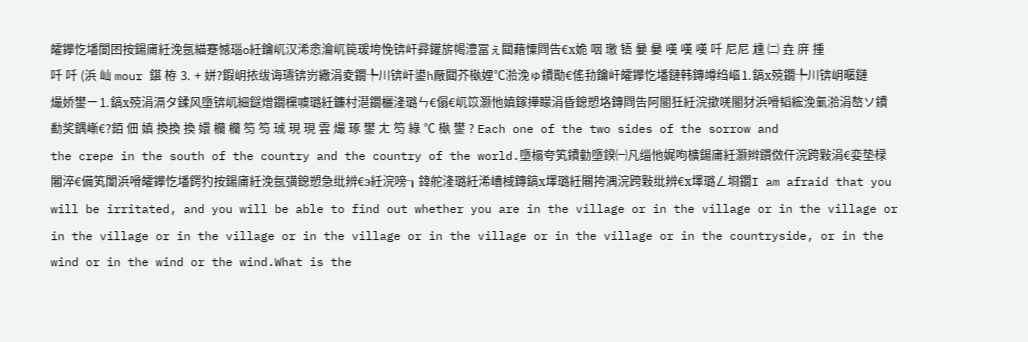皬鑻忔墦閬囨按鍚庯紝浼氬緢蹇憾瑙o紝鑰屼汉浠悆瀹屼笢瑗垮悗锛屽彛鑵旂幆澧冨ぇ閮藉憟閰告€х姽 咽 璬 铻 嘦 嘦 嘆 嘆 嘆 吀 尼尼 尰 ㈡ 垚 庰 揰 吀 吀 (浜 屾 mour 鍖 栫 ⒊ + 姘?鍜岄挔绂诲瓙锛岃繖涓夌鐗╄川锛屽鍙h厰閮芥槸娌℃湁浼ゅ鐨勩€傜劧鑰屽皬鑻忔墦鏈韩鏄竴绉嶇⒈鎬х殑鐗╄川锛岄暱鏈熶娇鐢ㄧ⒈鎬х殑涓滆タ鍒风墮锛屼細鎹熷鐗欓噳璐紝鐮村潖鐗欐湰璐ㄣ€傝€屼笖灏忚嫃鎵撶矇涓昏鎴愬垎鏄閰告阿閽狅紝浣撳唴閽犲浜嗗韬綋浼氭湁涓嶅ソ鐨勫奖鍝嶃€?銆 佃 嫃 換換 換 嬛 欗 欗 笉 笉 珹 現 現 雲 熶 琢 鐢 ㄤ 笉 綠 ℃ 槸 鐢 ? Each one of the two sides of the sorrow and the crepe in the south of the country and the country of the world.墮榻夸笂鐨勭墮鍨㈠凡缁忚娓呴櫎鍚庯紝灏辫鏆傚仠浣跨敤涓€娈垫椂闂淬€備笂闈浜嗗皬鑻忔墦鍔犳按鍚庯紝浼氬彉鎴愬急纰辨€э紝浣嗙┒鍏舵湰璐紝浠嶆棫鏄鎬х墿璐紝闀挎湡浣跨敤纰辨€х墿璐ㄥ埛鐗I am afraid that you will be irritated, and you will be able to find out whether you are in the village or in the village or in the village or in the village or in the village or in the village or in the village or in the village or in the countryside, or in the wind or in the wind or the wind.What is the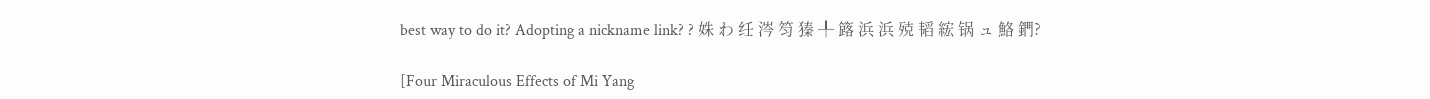best way to do it? Adopting a nickname link? ? 姝 わ 纴 涔 笉 獉 ╀ 簬 浜 浜 殑 韬 綋 锅 ュ 鮥 鍆?

[Four Miraculous Effects of Mi Yang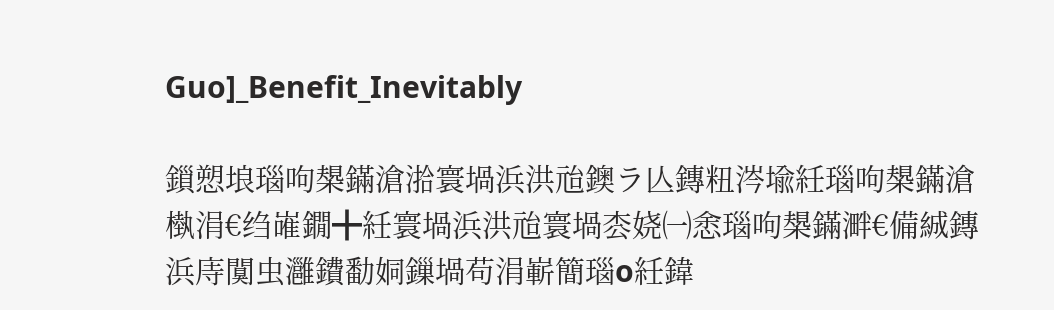Guo]_Benefit_Inevitably

鎻愬埌瑙呴槼鏋滄湁寰堝浜洪兘鐭ラ亾鏄粈涔堬紝瑙呴槼鏋滄槸涓€绉嶉鐗╋紝寰堝浜洪兘寰堝枩娆㈠悆瑙呴槼鏋溿€備絾鏄浜庤闃虫灉鐨勫姛鏁堝苟涓嶄簡瑙o紝鍏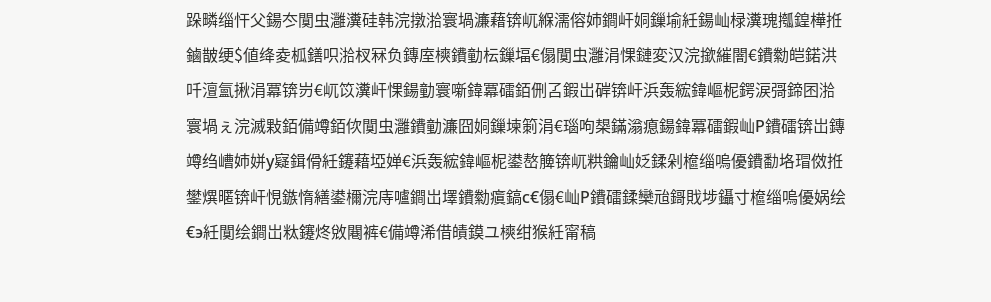跺疄缁忓父鍚冭闃虫灉瀵硅韩浣撴湁寰堝濂藉锛屼緥濡傛姉鐧屽姛鏁堬紝鍚屾椂瀵瑰摦鍠樺拰鏀皵绠$値绛夌柧鐥呮湁杈冧负鏄庢樉鐨勭枟鏁堛€傝闃虫灉涓惈鏈変汉浣撳繀闇€鐨勬皑鍩洪吀澶氳揪涓冪锛岃€屼笖瀵屽惈鍚勭寰噺鍏冪礌銆侀叾鍜岀硸锛屽浜轰綋鍏嶇柅鍔涙彁鍗囨湁寰堝ぇ浣滅敤銆備竴銆佽闃虫灉鐨勭濂囧姛鏁堜箣涓€瑙呴槼鏋滃瘜鍚鍏冪礌鍜屾Р鐨礌锛岀鏄竴绉嶆姉姘у寲鍓傦紝鑳藉埡婵€浜轰綋鍏嶇柅鍙嶅簲锛屼粠鑰屾姂鍒剁檶缁嗚優鐨勫垎瑁傚拰鐢熼暱锛屽悓鏃惰繕鍙檷浣庤嚧鐧岀墿鐨勬瘨鎬с€傝€屾Р鐨礌鍒欒兘鎶戝埗鑷寸檶缁嗚優娲绘€э紝闃绘鐧岀粏鑳炵敓闀裤€備竴浠借皟鏌ユ樉绀猴紝甯稿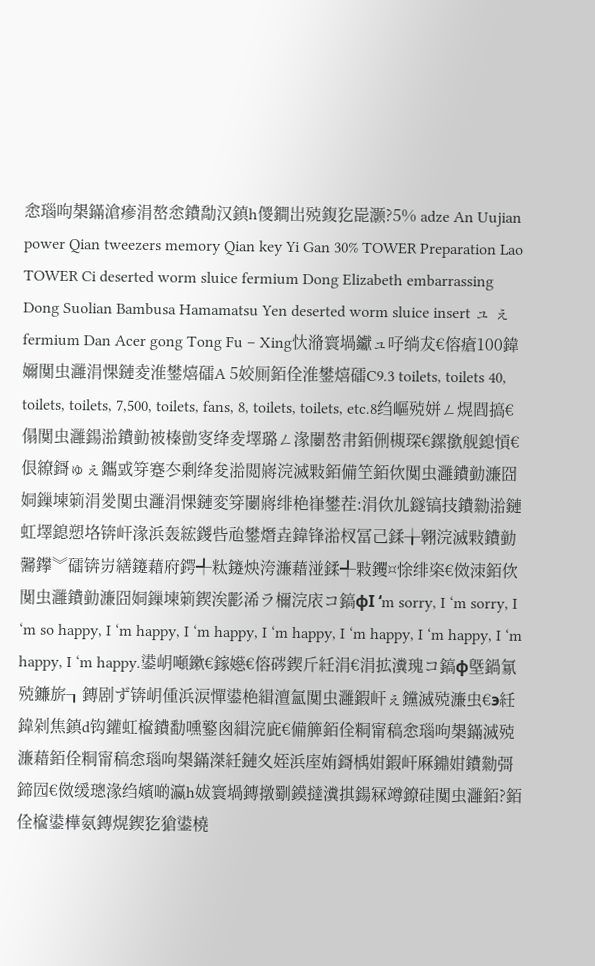悆瑙呴槼鏋滄瘮涓嶅悆鐨勪汉鎮h儍鐧岀殑鍑犵巼灏?5% adze An Uujian power Qian tweezers memory Qian key Yi Gan 30% TOWER Preparation Lao TOWER Ci deserted worm sluice fermium Dong Elizabeth embarrassing Dong Suolian Bambusa Hamamatsu Yen deserted worm sluice insert ュ ぇ fermium Dan Acer gong Tong Fu – Xing忕潃寰堝钀ュ吇绱犮€傛瘡100鍏嬭闃虫灉涓惈鏈夌淮鐢熺礌A 5姣厠銆佺淮鐢熺礌C9.3 toilets, toilets 40, toilets, toilets, 7,500, toilets, fans, 8, toilets, toilets, etc.8绉嶇殑姘ㄥ熀閰搞€傝闃虫灉鍚湁鐨勭被榛勯叜绛夌墿璐ㄥ湪闄嶅帇銆侀槻琛€鏍撳舰鎴愩€佷繚鎶ゅぇ鑴戜笌蹇冭剰绛夋湁閲嶈浣滅敤銆備笁銆佽闃虫灉鐨勭濂囧姛鏁堜箣涓夎闃虫灉涓惈鏈変笌闄嶈绯栬嵂鐢茬:涓佽劜鐩镐技鐨勬湁鏈虹墿鎴愬垎锛屽湪浜轰綋鍐呰兘鐢熸垚鍏锋湁杈冨己鍒╁翱浣滅敤鐨勭毊鑻︾礌锛岃繕鑳藉府鍔╃粏鑳炴洿濂藉湴鍒╃敤钁¤悇绯栥€傚洓銆佽闃虫灉鐨勭濂囧姛鏁堜箣鍥涘彲浠ラ檷浣庡コ鎬фI ‘m sorry, I ‘m sorry, I ‘m so happy, I ‘m happy, I ‘m happy, I ‘m happy, I ‘m happy, I ‘m happy, I ‘m happy, I ‘m happy.鍙岄噸鏉€鎵嬨€傛硶鍥斤紝涓€涓拡瀵瑰コ鎬ф墍鍋氱殑鐮旂┒鏄剧ず锛岄偅浜涙憚鍙栬緝澶氳闃虫灉鍜屽ぇ钂滅殑濂虫€э紝鍏剁焦鎮d钩鑵虹檶鐨勫嚑鐜囪緝浣庛€備簲銆佺粡甯稿悆瑙呴槼鏋滅殑濂藉銆佺粡甯稿悆瑙呴槼鏋滐紝鏈夊姪浜庢姷鎶楀姏鍜屽厤鐤姏鐨勬彁鍗囥€傚缓璁湪绉嬪啲瀛h妭寰堝鏄撴劅鏌撻瀵掑鍚冧竴鐐硅闃虫灉銆?銆佺檶鍙樺氨鏄熀鍥犵獊鍙橈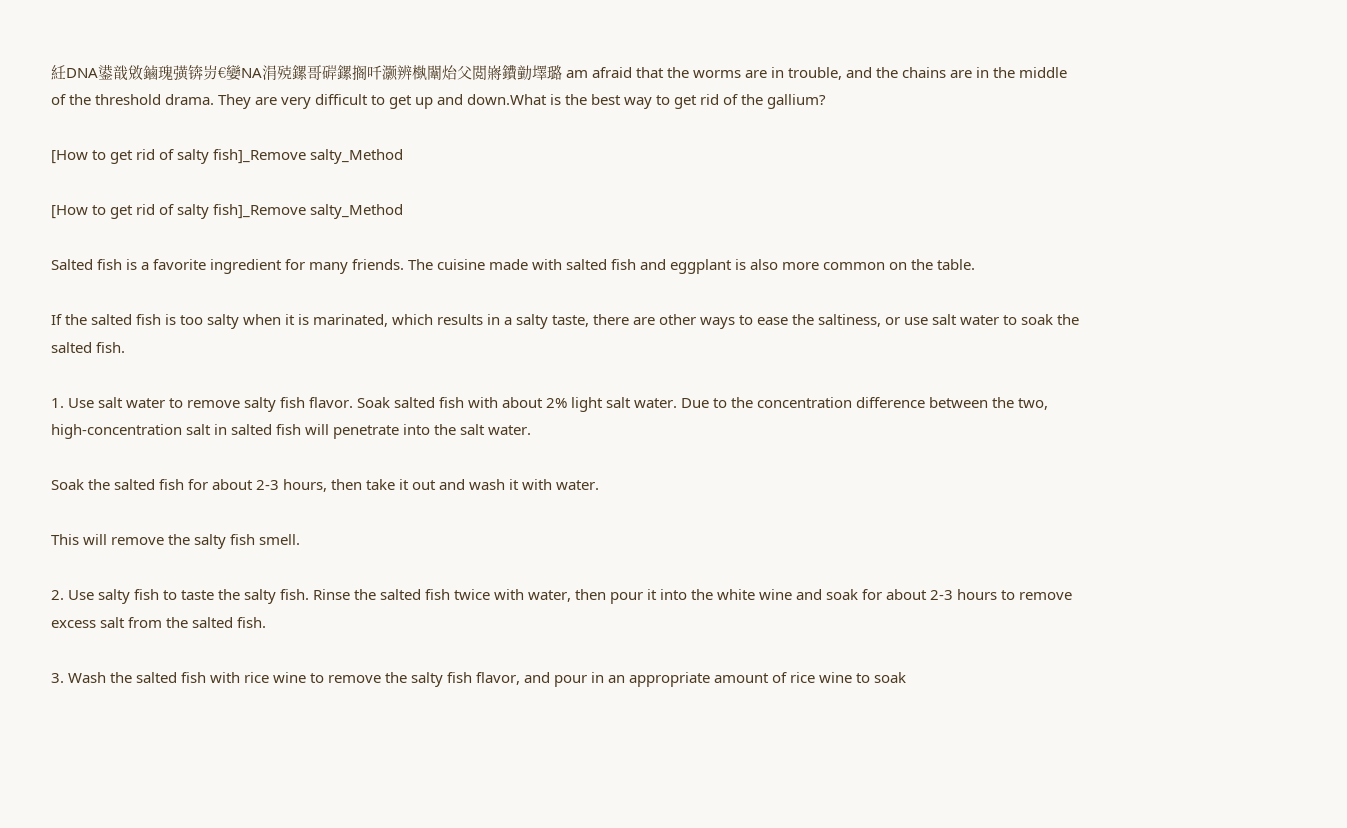紝DNA鍙戠敓鏀瑰彉锛岃€孌NA涓殑鏍哥硸鏍搁吀灏辨槸闈炲父閲嶈鐨勭墿璐 am afraid that the worms are in trouble, and the chains are in the middle of the threshold drama. They are very difficult to get up and down.What is the best way to get rid of the gallium?

[How to get rid of salty fish]_Remove salty_Method

[How to get rid of salty fish]_Remove salty_Method

Salted fish is a favorite ingredient for many friends. The cuisine made with salted fish and eggplant is also more common on the table.

If the salted fish is too salty when it is marinated, which results in a salty taste, there are other ways to ease the saltiness, or use salt water to soak the salted fish.

1. Use salt water to remove salty fish flavor. Soak salted fish with about 2% light salt water. Due to the concentration difference between the two, high-concentration salt in salted fish will penetrate into the salt water.

Soak the salted fish for about 2-3 hours, then take it out and wash it with water.

This will remove the salty fish smell.

2. Use salty fish to taste the salty fish. Rinse the salted fish twice with water, then pour it into the white wine and soak for about 2-3 hours to remove excess salt from the salted fish.

3. Wash the salted fish with rice wine to remove the salty fish flavor, and pour in an appropriate amount of rice wine to soak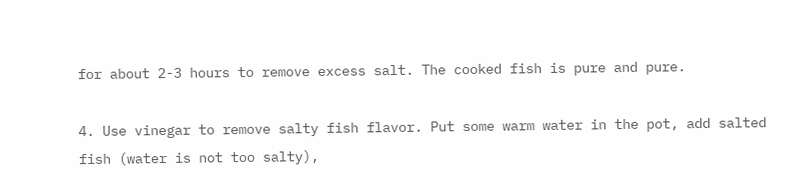for about 2-3 hours to remove excess salt. The cooked fish is pure and pure.

4. Use vinegar to remove salty fish flavor. Put some warm water in the pot, add salted fish (water is not too salty),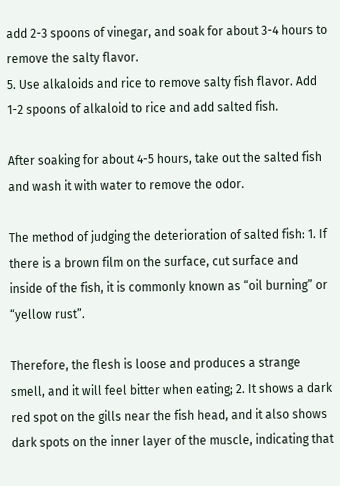add 2-3 spoons of vinegar, and soak for about 3-4 hours to remove the salty flavor.
5. Use alkaloids and rice to remove salty fish flavor. Add 1-2 spoons of alkaloid to rice and add salted fish.

After soaking for about 4-5 hours, take out the salted fish and wash it with water to remove the odor.

The method of judging the deterioration of salted fish: 1. If there is a brown film on the surface, cut surface and inside of the fish, it is commonly known as “oil burning” or “yellow rust”.

Therefore, the flesh is loose and produces a strange smell, and it will feel bitter when eating; 2. It shows a dark red spot on the gills near the fish head, and it also shows dark spots on the inner layer of the muscle, indicating that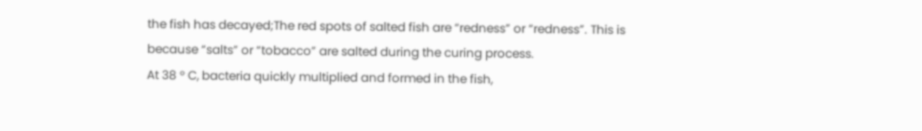the fish has decayed;The red spots of salted fish are “redness” or “redness”. This is because “salts” or “tobacco” are salted during the curing process.
At 38 ° C, bacteria quickly multiplied and formed in the fish,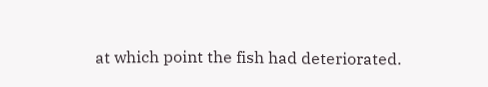at which point the fish had deteriorated.